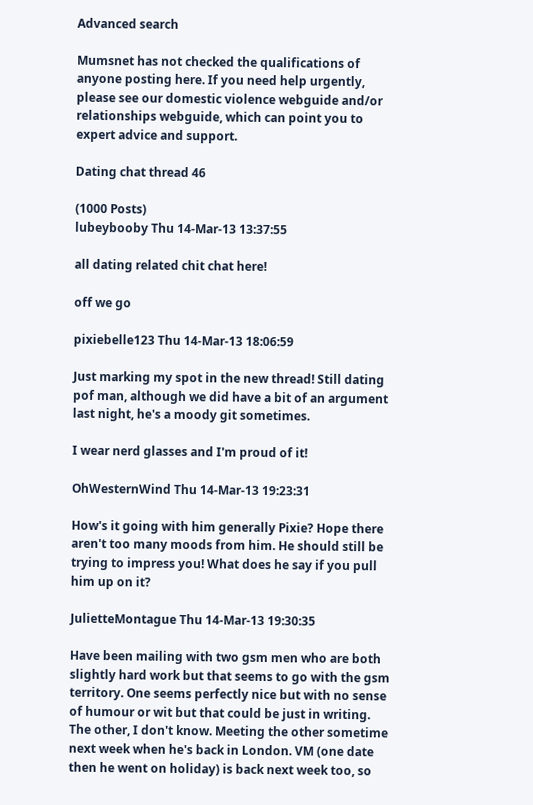Advanced search

Mumsnet has not checked the qualifications of anyone posting here. If you need help urgently, please see our domestic violence webguide and/or relationships webguide, which can point you to expert advice and support.

Dating chat thread 46

(1000 Posts)
lubeybooby Thu 14-Mar-13 13:37:55

all dating related chit chat here!

off we go

pixiebelle123 Thu 14-Mar-13 18:06:59

Just marking my spot in the new thread! Still dating pof man, although we did have a bit of an argument last night, he's a moody git sometimes.

I wear nerd glasses and I'm proud of it!

OhWesternWind Thu 14-Mar-13 19:23:31

How's it going with him generally Pixie? Hope there aren't too many moods from him. He should still be trying to impress you! What does he say if you pull him up on it?

JulietteMontague Thu 14-Mar-13 19:30:35

Have been mailing with two gsm men who are both slightly hard work but that seems to go with the gsm territory. One seems perfectly nice but with no sense of humour or wit but that could be just in writing. The other, I don't know. Meeting the other sometime next week when he's back in London. VM (one date then he went on holiday) is back next week too, so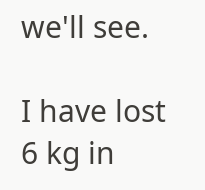we'll see.

I have lost 6 kg in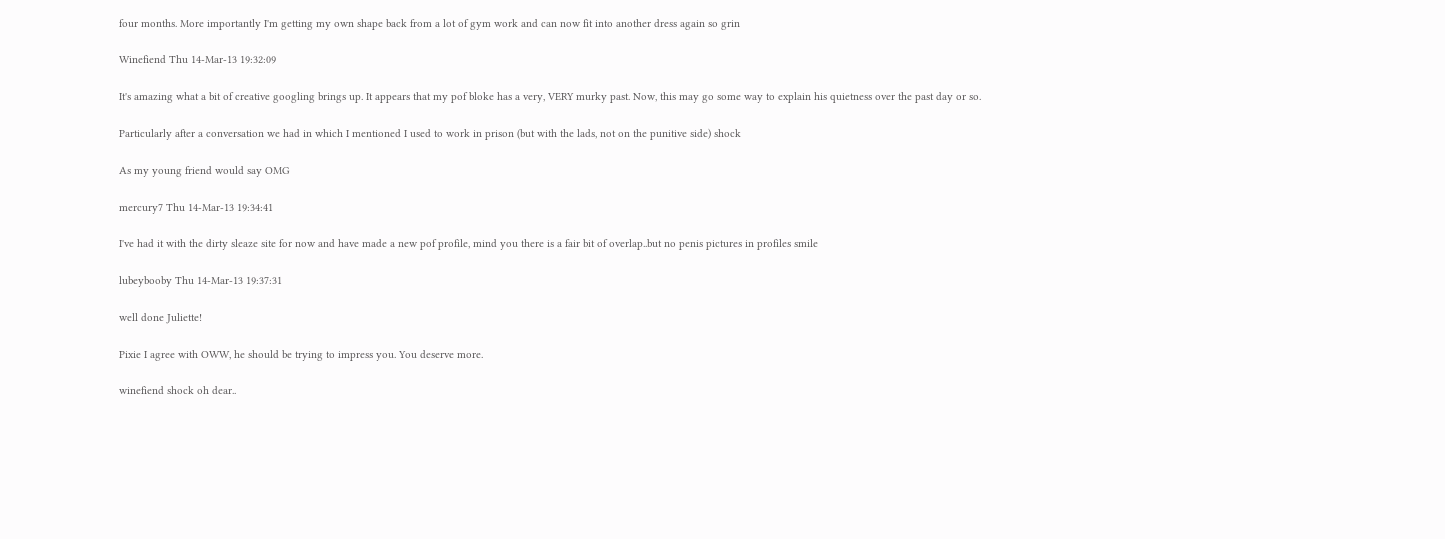four months. More importantly I'm getting my own shape back from a lot of gym work and can now fit into another dress again so grin

Winefiend Thu 14-Mar-13 19:32:09

It's amazing what a bit of creative googling brings up. It appears that my pof bloke has a very, VERY murky past. Now, this may go some way to explain his quietness over the past day or so.

Particularly after a conversation we had in which I mentioned I used to work in prison (but with the lads, not on the punitive side) shock

As my young friend would say OMG

mercury7 Thu 14-Mar-13 19:34:41

I've had it with the dirty sleaze site for now and have made a new pof profile, mind you there is a fair bit of overlap..but no penis pictures in profiles smile

lubeybooby Thu 14-Mar-13 19:37:31

well done Juliette!

Pixie I agree with OWW, he should be trying to impress you. You deserve more.

winefiend shock oh dear..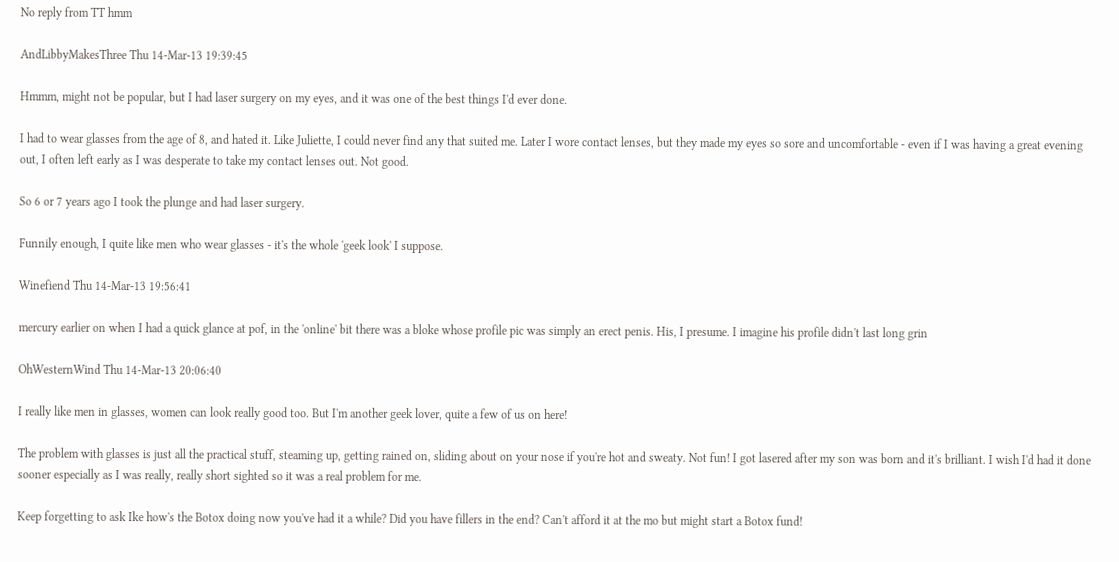No reply from TT hmm

AndLibbyMakesThree Thu 14-Mar-13 19:39:45

Hmmm, might not be popular, but I had laser surgery on my eyes, and it was one of the best things I'd ever done.

I had to wear glasses from the age of 8, and hated it. Like Juliette, I could never find any that suited me. Later I wore contact lenses, but they made my eyes so sore and uncomfortable - even if I was having a great evening out, I often left early as I was desperate to take my contact lenses out. Not good.

So 6 or 7 years ago I took the plunge and had laser surgery.

Funnily enough, I quite like men who wear glasses - it's the whole 'geek look' I suppose.

Winefiend Thu 14-Mar-13 19:56:41

mercury earlier on when I had a quick glance at pof, in the 'online' bit there was a bloke whose profile pic was simply an erect penis. His, I presume. I imagine his profile didn't last long grin

OhWesternWind Thu 14-Mar-13 20:06:40

I really like men in glasses, women can look really good too. But I'm another geek lover, quite a few of us on here!

The problem with glasses is just all the practical stuff, steaming up, getting rained on, sliding about on your nose if you're hot and sweaty. Not fun! I got lasered after my son was born and it's brilliant. I wish I'd had it done sooner especially as I was really, really short sighted so it was a real problem for me.

Keep forgetting to ask Ike how's the Botox doing now you've had it a while? Did you have fillers in the end? Can't afford it at the mo but might start a Botox fund!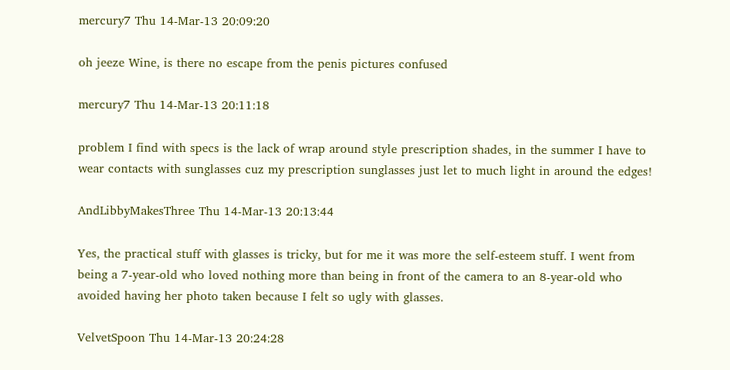mercury7 Thu 14-Mar-13 20:09:20

oh jeeze Wine, is there no escape from the penis pictures confused

mercury7 Thu 14-Mar-13 20:11:18

problem I find with specs is the lack of wrap around style prescription shades, in the summer I have to wear contacts with sunglasses cuz my prescription sunglasses just let to much light in around the edges!

AndLibbyMakesThree Thu 14-Mar-13 20:13:44

Yes, the practical stuff with glasses is tricky, but for me it was more the self-esteem stuff. I went from being a 7-year-old who loved nothing more than being in front of the camera to an 8-year-old who avoided having her photo taken because I felt so ugly with glasses.

VelvetSpoon Thu 14-Mar-13 20:24:28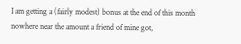I am getting a (fairly modest) bonus at the end of this month nowhere near the amount a friend of mine got,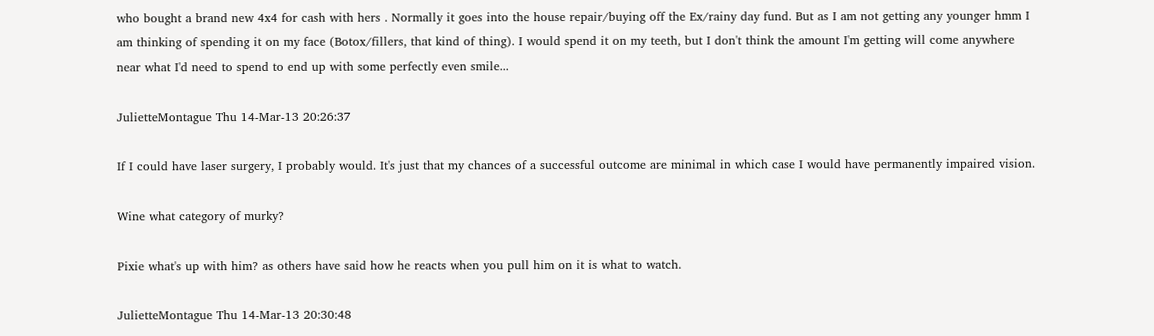who bought a brand new 4x4 for cash with hers . Normally it goes into the house repair/buying off the Ex/rainy day fund. But as I am not getting any younger hmm I am thinking of spending it on my face (Botox/fillers, that kind of thing). I would spend it on my teeth, but I don't think the amount I'm getting will come anywhere near what I'd need to spend to end up with some perfectly even smile...

JulietteMontague Thu 14-Mar-13 20:26:37

If I could have laser surgery, I probably would. It's just that my chances of a successful outcome are minimal in which case I would have permanently impaired vision.

Wine what category of murky?

Pixie what's up with him? as others have said how he reacts when you pull him on it is what to watch.

JulietteMontague Thu 14-Mar-13 20:30:48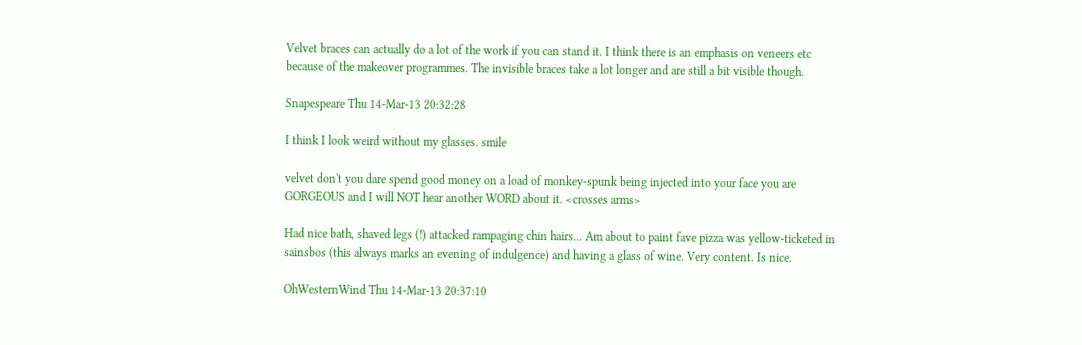Velvet braces can actually do a lot of the work if you can stand it. I think there is an emphasis on veneers etc because of the makeover programmes. The invisible braces take a lot longer and are still a bit visible though.

Snapespeare Thu 14-Mar-13 20:32:28

I think I look weird without my glasses. smile

velvet don't you dare spend good money on a load of monkey-spunk being injected into your face you are GORGEOUS and I will NOT hear another WORD about it. <crosses arms>

Had nice bath, shaved legs (!) attacked rampaging chin hairs... Am about to paint fave pizza was yellow-ticketed in sainsbos (this always marks an evening of indulgence) and having a glass of wine. Very content. Is nice.

OhWesternWind Thu 14-Mar-13 20:37:10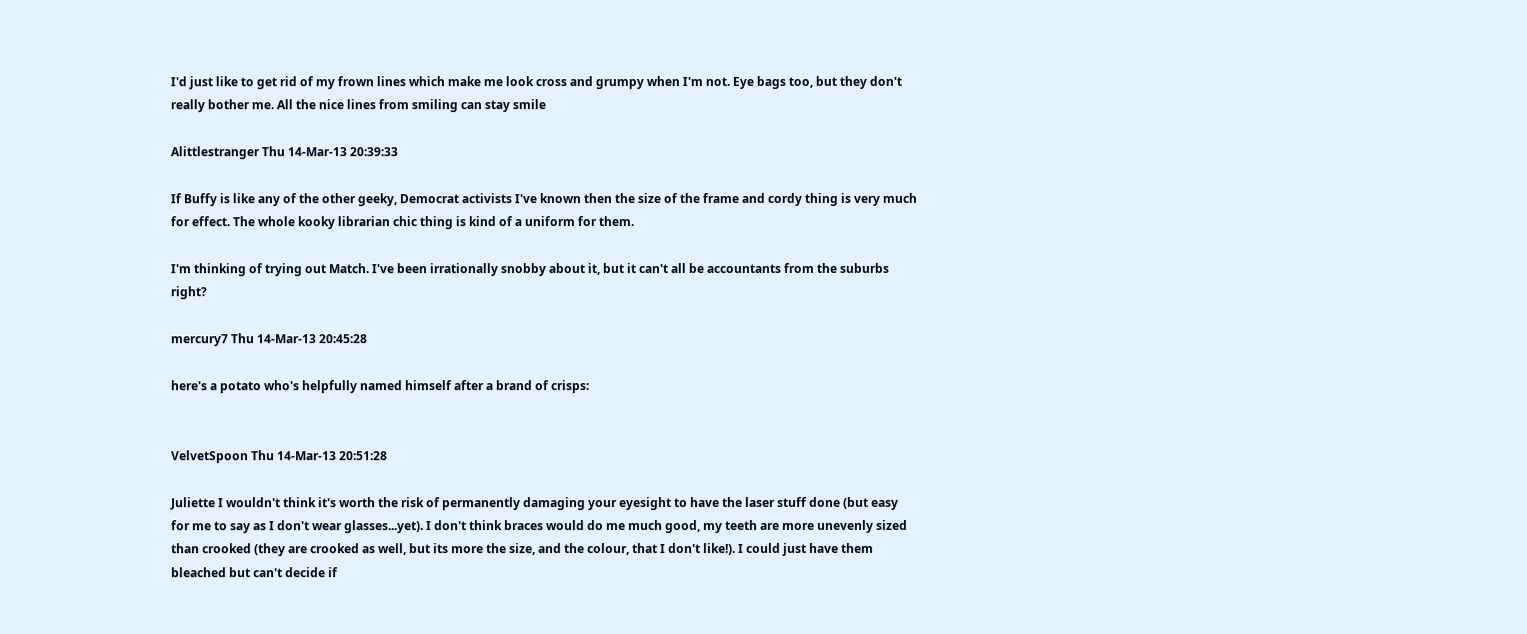I'd just like to get rid of my frown lines which make me look cross and grumpy when I'm not. Eye bags too, but they don't really bother me. All the nice lines from smiling can stay smile

Alittlestranger Thu 14-Mar-13 20:39:33

If Buffy is like any of the other geeky, Democrat activists I've known then the size of the frame and cordy thing is very much for effect. The whole kooky librarian chic thing is kind of a uniform for them.

I'm thinking of trying out Match. I've been irrationally snobby about it, but it can't all be accountants from the suburbs right?

mercury7 Thu 14-Mar-13 20:45:28

here's a potato who's helpfully named himself after a brand of crisps:


VelvetSpoon Thu 14-Mar-13 20:51:28

Juliette I wouldn't think it's worth the risk of permanently damaging your eyesight to have the laser stuff done (but easy for me to say as I don't wear glasses...yet). I don't think braces would do me much good, my teeth are more unevenly sized than crooked (they are crooked as well, but its more the size, and the colour, that I don't like!). I could just have them bleached but can't decide if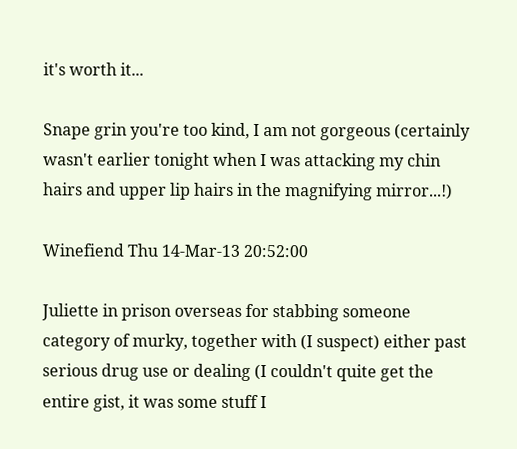it's worth it...

Snape grin you're too kind, I am not gorgeous (certainly wasn't earlier tonight when I was attacking my chin hairs and upper lip hairs in the magnifying mirror...!)

Winefiend Thu 14-Mar-13 20:52:00

Juliette in prison overseas for stabbing someone category of murky, together with (I suspect) either past serious drug use or dealing (I couldn't quite get the entire gist, it was some stuff I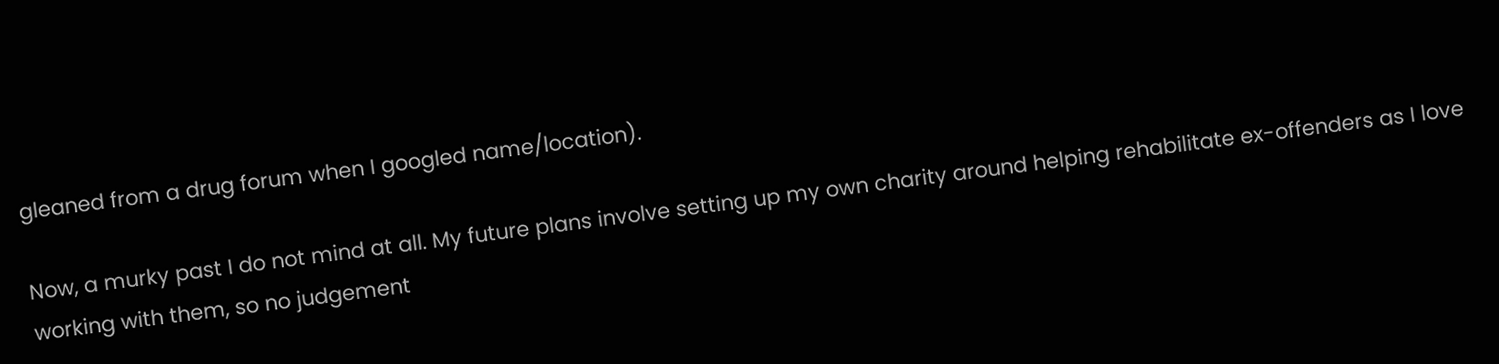gleaned from a drug forum when I googled name/location).

Now, a murky past I do not mind at all. My future plans involve setting up my own charity around helping rehabilitate ex-offenders as I love working with them, so no judgement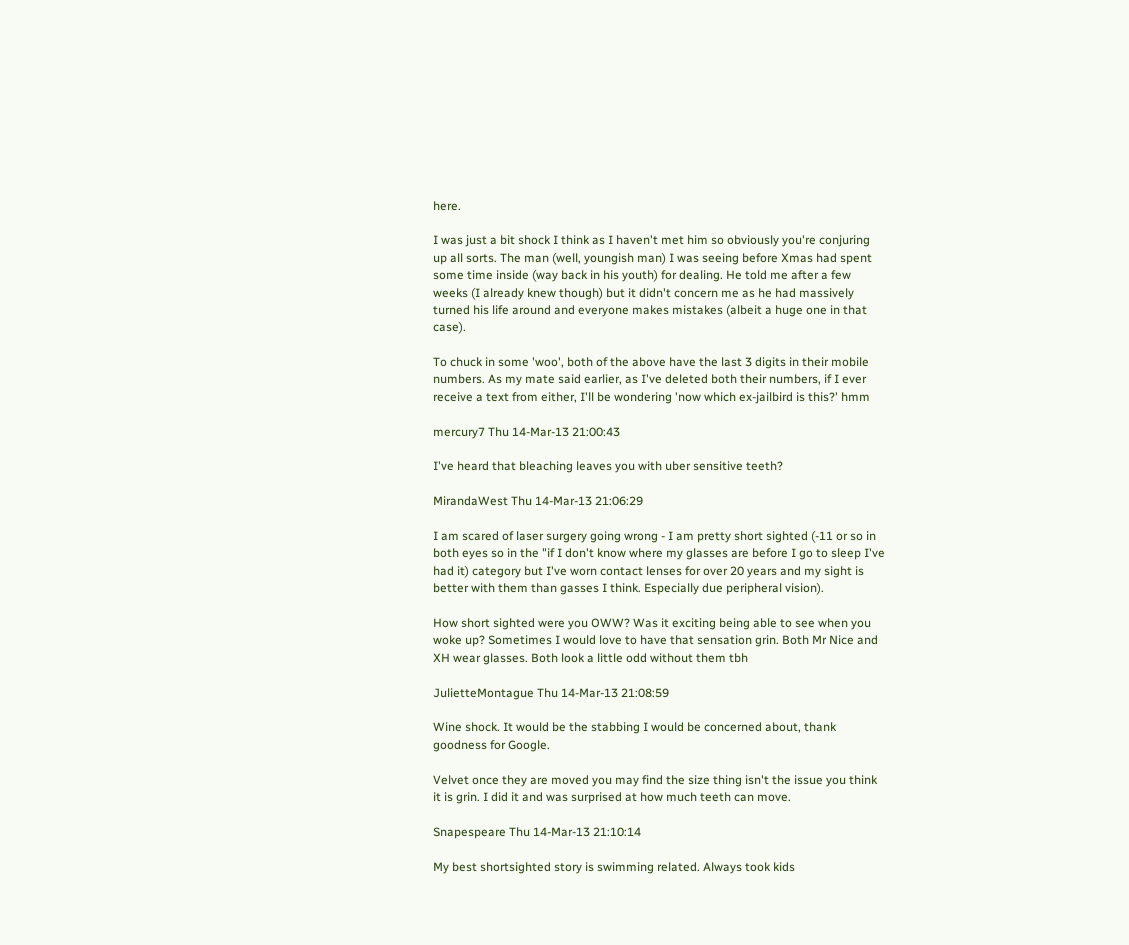here.

I was just a bit shock I think as I haven't met him so obviously you're conjuring up all sorts. The man (well, youngish man) I was seeing before Xmas had spent some time inside (way back in his youth) for dealing. He told me after a few weeks (I already knew though) but it didn't concern me as he had massively turned his life around and everyone makes mistakes (albeit a huge one in that case).

To chuck in some 'woo', both of the above have the last 3 digits in their mobile numbers. As my mate said earlier, as I've deleted both their numbers, if I ever receive a text from either, I'll be wondering 'now which ex-jailbird is this?' hmm

mercury7 Thu 14-Mar-13 21:00:43

I've heard that bleaching leaves you with uber sensitive teeth?

MirandaWest Thu 14-Mar-13 21:06:29

I am scared of laser surgery going wrong - I am pretty short sighted (-11 or so in both eyes so in the "if I don't know where my glasses are before I go to sleep I've had it) category but I've worn contact lenses for over 20 years and my sight is better with them than gasses I think. Especially due peripheral vision).

How short sighted were you OWW? Was it exciting being able to see when you woke up? Sometimes I would love to have that sensation grin. Both Mr Nice and XH wear glasses. Both look a little odd without them tbh

JulietteMontague Thu 14-Mar-13 21:08:59

Wine shock. It would be the stabbing I would be concerned about, thank goodness for Google.

Velvet once they are moved you may find the size thing isn't the issue you think it is grin. I did it and was surprised at how much teeth can move.

Snapespeare Thu 14-Mar-13 21:10:14

My best shortsighted story is swimming related. Always took kids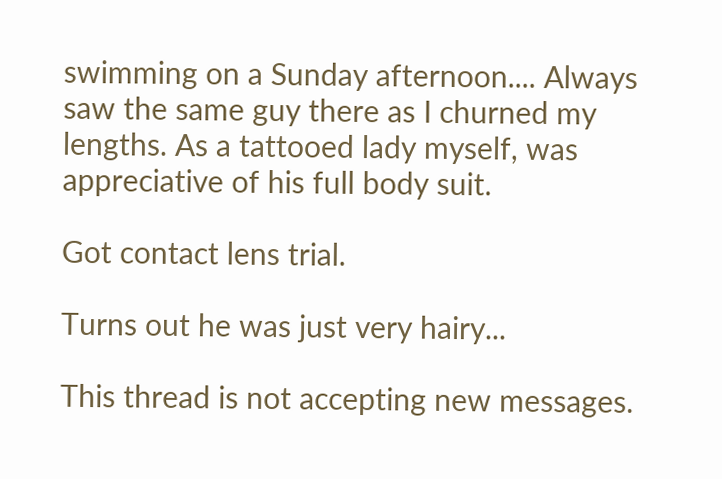swimming on a Sunday afternoon.... Always saw the same guy there as I churned my lengths. As a tattooed lady myself, was appreciative of his full body suit.

Got contact lens trial.

Turns out he was just very hairy...

This thread is not accepting new messages.